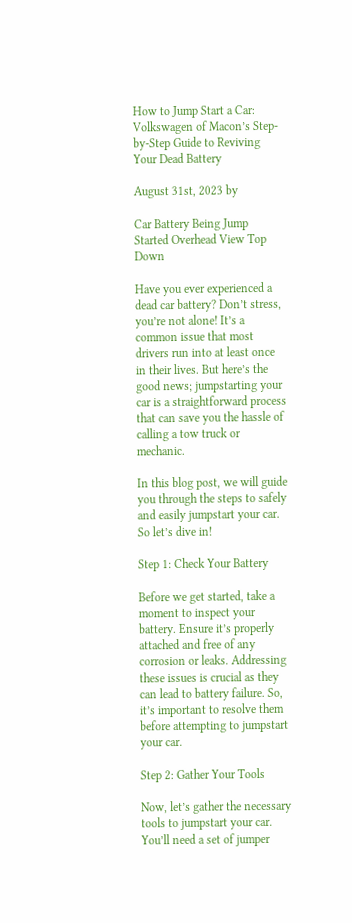How to Jump Start a Car: Volkswagen of Macon’s Step-by-Step Guide to Reviving Your Dead Battery

August 31st, 2023 by

Car Battery Being Jump Started Overhead View Top Down

Have you ever experienced a dead car battery? Don’t stress, you’re not alone! It’s a common issue that most drivers run into at least once in their lives. But here’s the good news; jumpstarting your car is a straightforward process that can save you the hassle of calling a tow truck or mechanic.

In this blog post, we will guide you through the steps to safely and easily jumpstart your car. So let’s dive in!

Step 1: Check Your Battery

Before we get started, take a moment to inspect your battery. Ensure it’s properly attached and free of any corrosion or leaks. Addressing these issues is crucial as they can lead to battery failure. So, it’s important to resolve them before attempting to jumpstart your car.

Step 2: Gather Your Tools

Now, let’s gather the necessary tools to jumpstart your car. You’ll need a set of jumper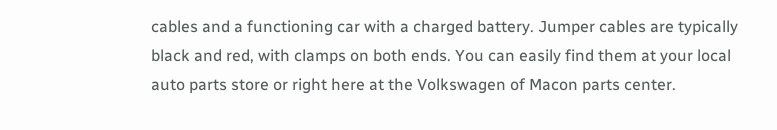cables and a functioning car with a charged battery. Jumper cables are typically black and red, with clamps on both ends. You can easily find them at your local auto parts store or right here at the Volkswagen of Macon parts center.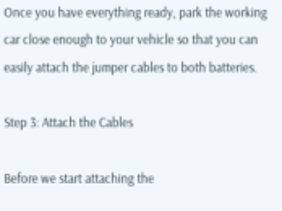Once you have everything ready, park the working car close enough to your vehicle so that you can easily attach the jumper cables to both batteries.

Step 3: Attach the Cables

Before we start attaching the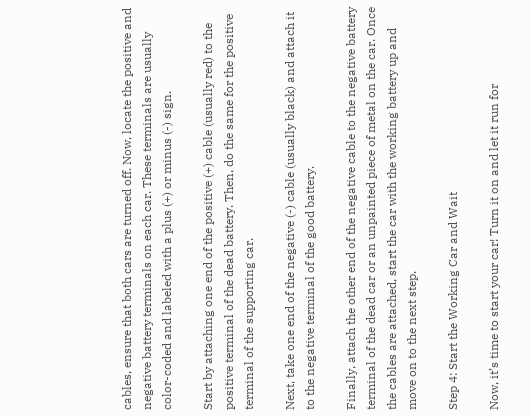cables, ensure that both cars are turned off. Now, locate the positive and negative battery terminals on each car. These terminals are usually color-coded and labeled with a plus (+) or minus (-) sign.

Start by attaching one end of the positive (+) cable (usually red) to the positive terminal of the dead battery. Then, do the same for the positive terminal of the supporting car.

Next, take one end of the negative (-) cable (usually black) and attach it to the negative terminal of the good battery.

Finally, attach the other end of the negative cable to the negative battery terminal of the dead car or an unpainted piece of metal on the car. Once the cables are attached, start the car with the working battery up and move on to the next step.

Step 4: Start the Working Car and Wait

Now, it’s time to start your car! Turn it on and let it run for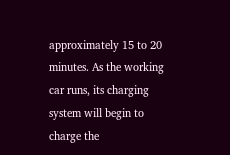approximately 15 to 20 minutes. As the working car runs, its charging system will begin to charge the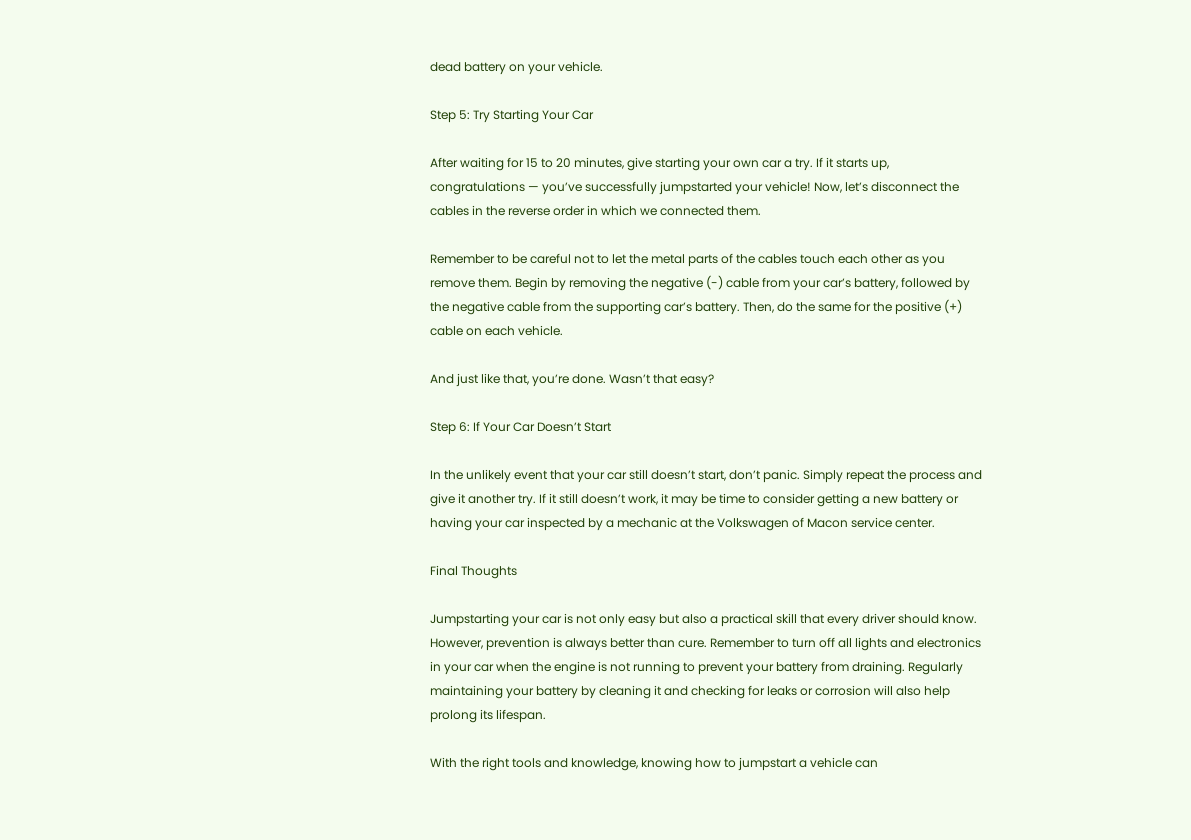dead battery on your vehicle.

Step 5: Try Starting Your Car

After waiting for 15 to 20 minutes, give starting your own car a try. If it starts up, congratulations — you’ve successfully jumpstarted your vehicle! Now, let’s disconnect the cables in the reverse order in which we connected them.

Remember to be careful not to let the metal parts of the cables touch each other as you remove them. Begin by removing the negative (-) cable from your car’s battery, followed by the negative cable from the supporting car’s battery. Then, do the same for the positive (+) cable on each vehicle.

And just like that, you’re done. Wasn’t that easy?

Step 6: If Your Car Doesn’t Start

In the unlikely event that your car still doesn’t start, don’t panic. Simply repeat the process and give it another try. If it still doesn’t work, it may be time to consider getting a new battery or having your car inspected by a mechanic at the Volkswagen of Macon service center.

Final Thoughts

Jumpstarting your car is not only easy but also a practical skill that every driver should know. However, prevention is always better than cure. Remember to turn off all lights and electronics in your car when the engine is not running to prevent your battery from draining. Regularly maintaining your battery by cleaning it and checking for leaks or corrosion will also help prolong its lifespan.

With the right tools and knowledge, knowing how to jumpstart a vehicle can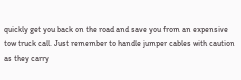quickly get you back on the road and save you from an expensive tow truck call. Just remember to handle jumper cables with caution as they carry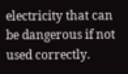electricity that can be dangerous if not used correctly.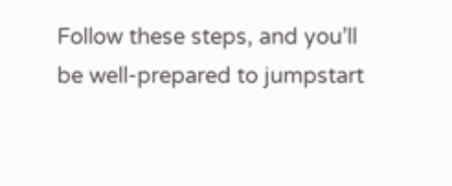Follow these steps, and you’ll be well-prepared to jumpstart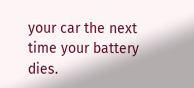your car the next time your battery dies.